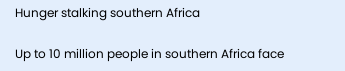Hunger stalking southern Africa

Up to 10 million people in southern Africa face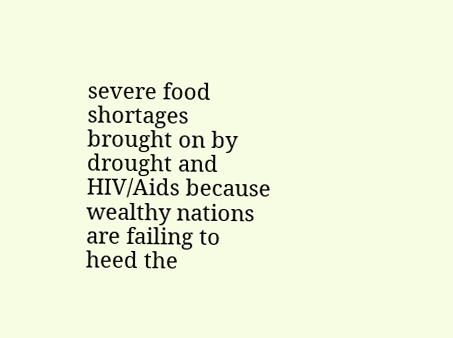severe food shortages brought on by drought and HIV/Aids because wealthy nations are failing to heed the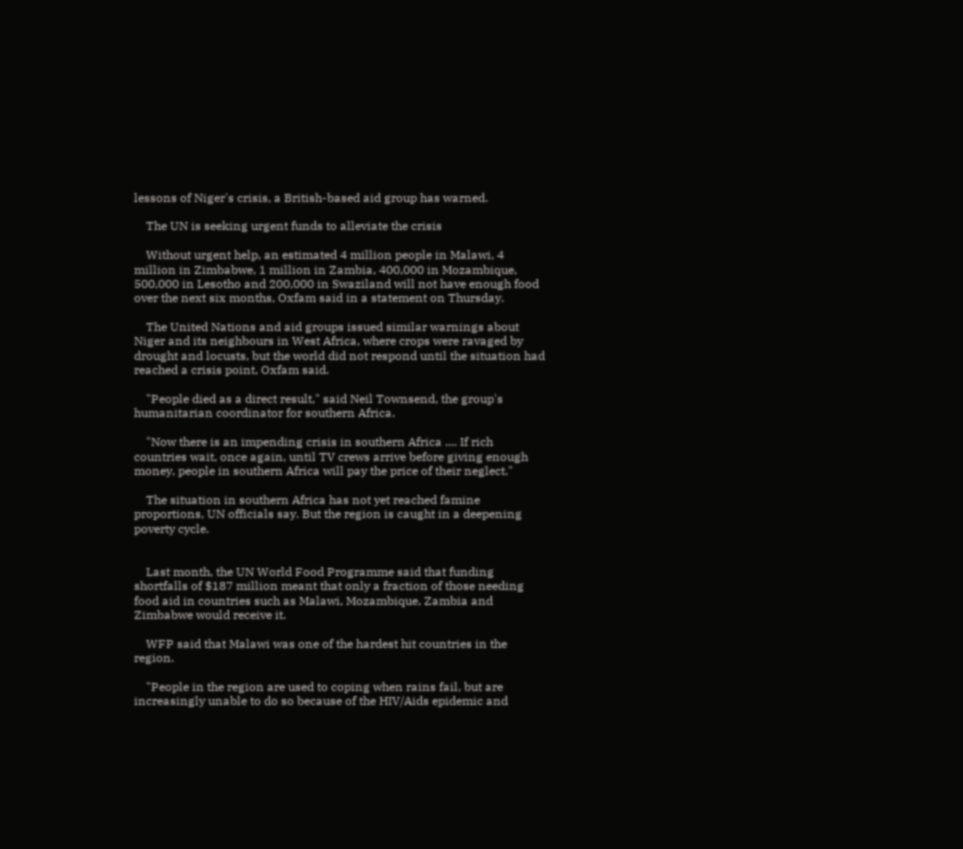lessons of Niger's crisis, a British-based aid group has warned.

    The UN is seeking urgent funds to alleviate the crisis

    Without urgent help, an estimated 4 million people in Malawi, 4 million in Zimbabwe, 1 million in Zambia, 400,000 in Mozambique, 500,000 in Lesotho and 200,000 in Swaziland will not have enough food over the next six months, Oxfam said in a statement on Thursday.

    The United Nations and aid groups issued similar warnings about Niger and its neighbours in West Africa, where crops were ravaged by drought and locusts, but the world did not respond until the situation had reached a crisis point, Oxfam said.

    "People died as a direct result," said Neil Townsend, the group's humanitarian coordinator for southern Africa.

    "Now there is an impending crisis in southern Africa .... If rich countries wait, once again, until TV crews arrive before giving enough money, people in southern Africa will pay the price of their neglect."

    The situation in southern Africa has not yet reached famine proportions, UN officials say. But the region is caught in a deepening poverty cycle.


    Last month, the UN World Food Programme said that funding shortfalls of $187 million meant that only a fraction of those needing food aid in countries such as Malawi, Mozambique, Zambia and Zimbabwe would receive it.

    WFP said that Malawi was one of the hardest hit countries in the region.

    "People in the region are used to coping when rains fail, but are increasingly unable to do so because of the HIV/Aids epidemic and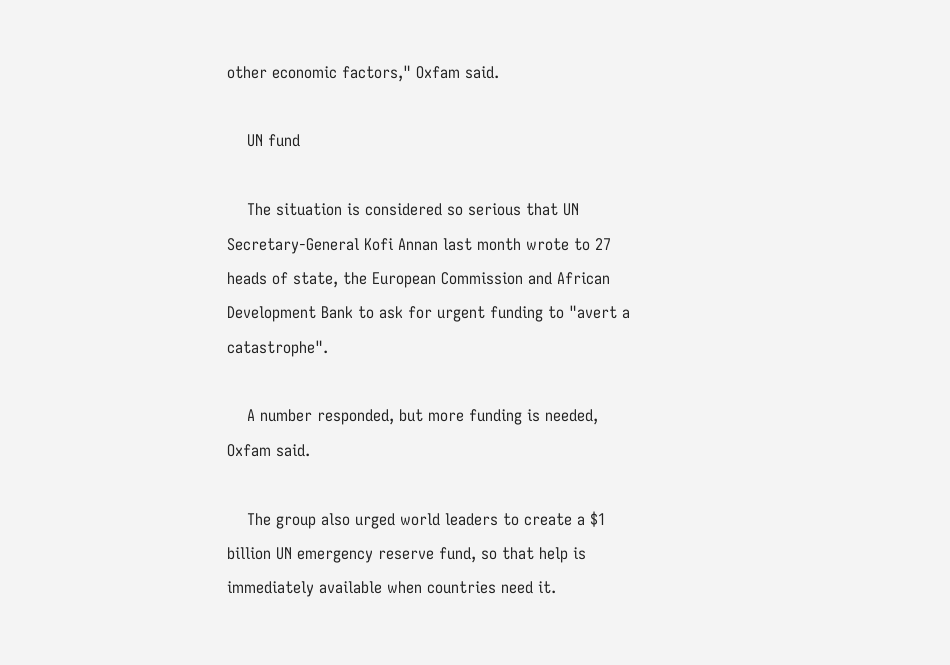other economic factors," Oxfam said.

    UN fund

    The situation is considered so serious that UN Secretary-General Kofi Annan last month wrote to 27 heads of state, the European Commission and African Development Bank to ask for urgent funding to "avert a catastrophe".

    A number responded, but more funding is needed, Oxfam said.

    The group also urged world leaders to create a $1 billion UN emergency reserve fund, so that help is immediately available when countries need it.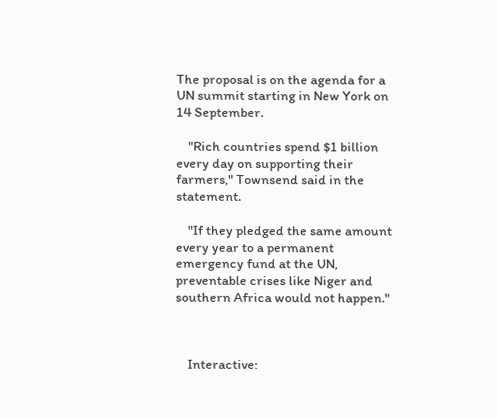The proposal is on the agenda for a UN summit starting in New York on 14 September.

    "Rich countries spend $1 billion every day on supporting their farmers," Townsend said in the statement.

    "If they pledged the same amount every year to a permanent emergency fund at the UN, preventable crises like Niger and southern Africa would not happen."



    Interactive: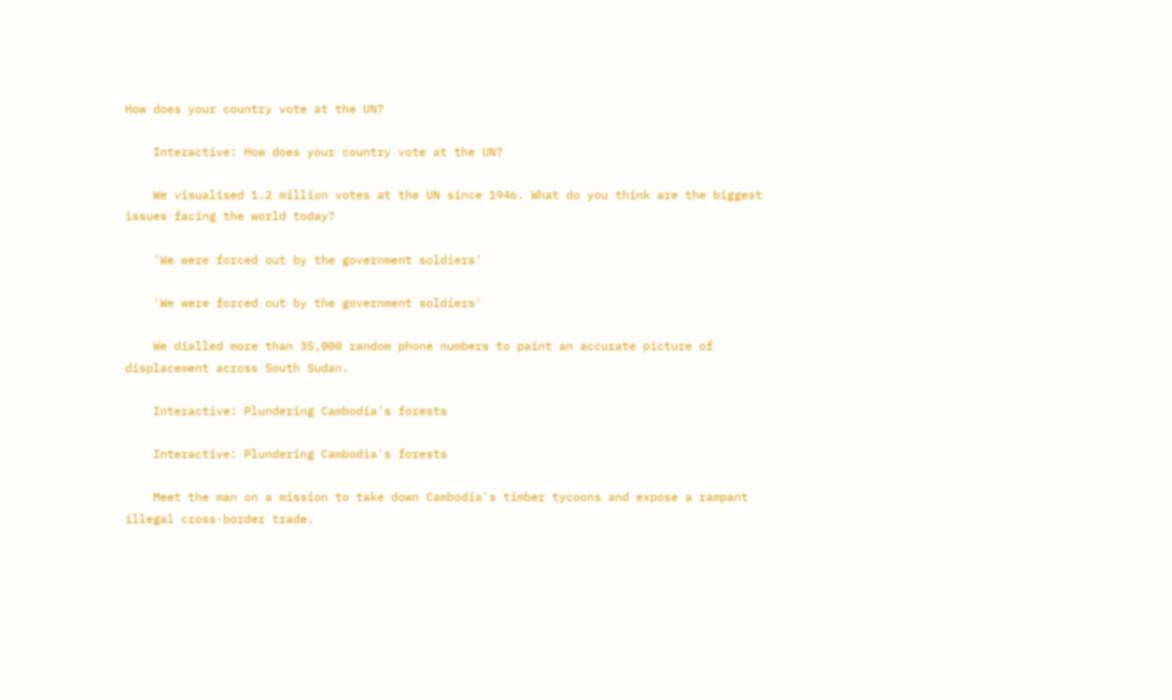How does your country vote at the UN?

    Interactive: How does your country vote at the UN?

    We visualised 1.2 million votes at the UN since 1946. What do you think are the biggest issues facing the world today?

    'We were forced out by the government soldiers'

    'We were forced out by the government soldiers'

    We dialled more than 35,000 random phone numbers to paint an accurate picture of displacement across South Sudan.

    Interactive: Plundering Cambodia's forests

    Interactive: Plundering Cambodia's forests

    Meet the man on a mission to take down Cambodia's timber tycoons and expose a rampant illegal cross-border trade.